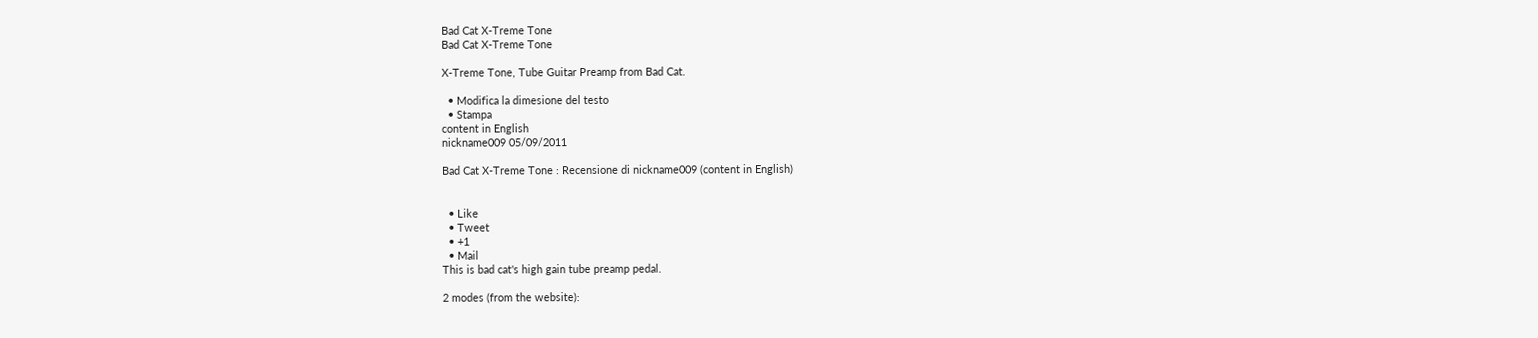Bad Cat X-Treme Tone
Bad Cat X-Treme Tone

X-Treme Tone, Tube Guitar Preamp from Bad Cat.

  • Modifica la dimesione del testo
  • Stampa
content in English
nickname009 05/09/2011

Bad Cat X-Treme Tone : Recensione di nickname009 (content in English)


  • Like
  • Tweet
  • +1
  • Mail
This is bad cat's high gain tube preamp pedal.

2 modes (from the website):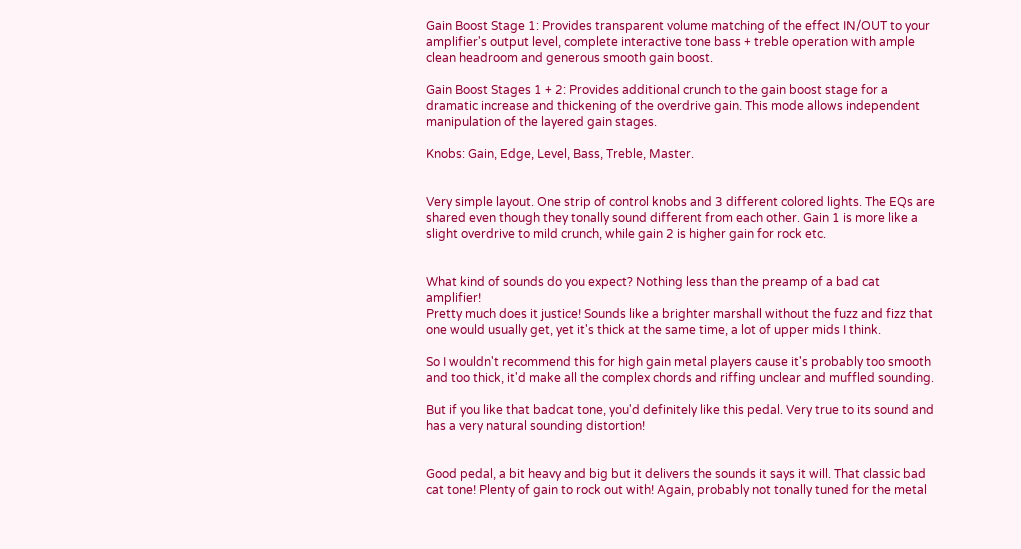Gain Boost Stage 1: Provides transparent volume matching of the effect IN/OUT to your amplifier's output level, complete interactive tone bass + treble operation with ample clean headroom and generous smooth gain boost.

Gain Boost Stages 1 + 2: Provides additional crunch to the gain boost stage for a dramatic increase and thickening of the overdrive gain. This mode allows independent manipulation of the layered gain stages.

Knobs: Gain, Edge, Level, Bass, Treble, Master.


Very simple layout. One strip of control knobs and 3 different colored lights. The EQs are shared even though they tonally sound different from each other. Gain 1 is more like a slight overdrive to mild crunch, while gain 2 is higher gain for rock etc.


What kind of sounds do you expect? Nothing less than the preamp of a bad cat amplifier!
Pretty much does it justice! Sounds like a brighter marshall without the fuzz and fizz that one would usually get, yet it's thick at the same time, a lot of upper mids I think.

So I wouldn't recommend this for high gain metal players cause it's probably too smooth and too thick, it'd make all the complex chords and riffing unclear and muffled sounding.

But if you like that badcat tone, you'd definitely like this pedal. Very true to its sound and has a very natural sounding distortion!


Good pedal, a bit heavy and big but it delivers the sounds it says it will. That classic bad cat tone! Plenty of gain to rock out with! Again, probably not tonally tuned for the metal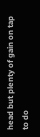head but plenty of gain on tap to do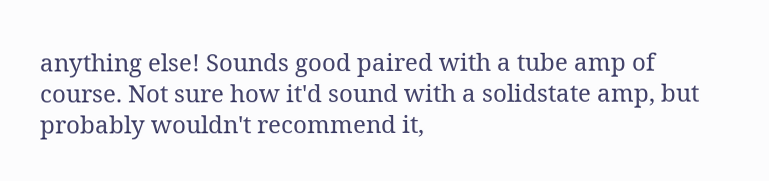anything else! Sounds good paired with a tube amp of course. Not sure how it'd sound with a solidstate amp, but probably wouldn't recommend it,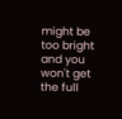might be too bright and you won't get the full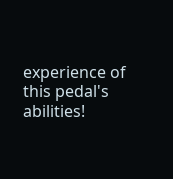experience of this pedal's abilities!